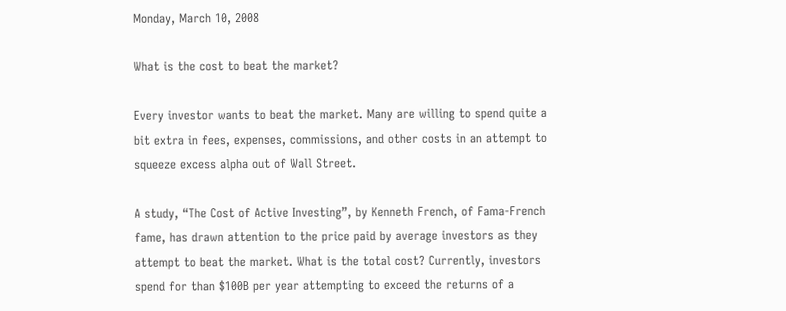Monday, March 10, 2008

What is the cost to beat the market?

Every investor wants to beat the market. Many are willing to spend quite a bit extra in fees, expenses, commissions, and other costs in an attempt to squeeze excess alpha out of Wall Street.

A study, “The Cost of Active Investing”, by Kenneth French, of Fama-French fame, has drawn attention to the price paid by average investors as they attempt to beat the market. What is the total cost? Currently, investors spend for than $100B per year attempting to exceed the returns of a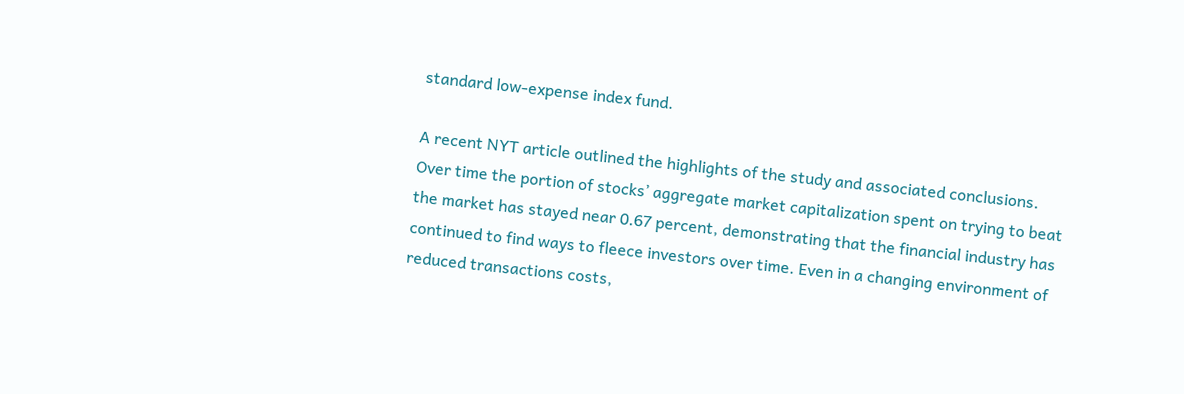standard low-expense index fund.

A recent NYT article outlined the highlights of the study and associated conclusions. Over time the portion of stocks’ aggregate market capitalization spent on trying to beat the market has stayed near 0.67 percent, demonstrating that the financial industry has continued to find ways to fleece investors over time. Even in a changing environment of reduced transactions costs,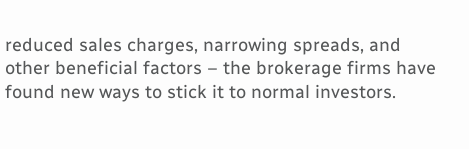reduced sales charges, narrowing spreads, and other beneficial factors – the brokerage firms have found new ways to stick it to normal investors.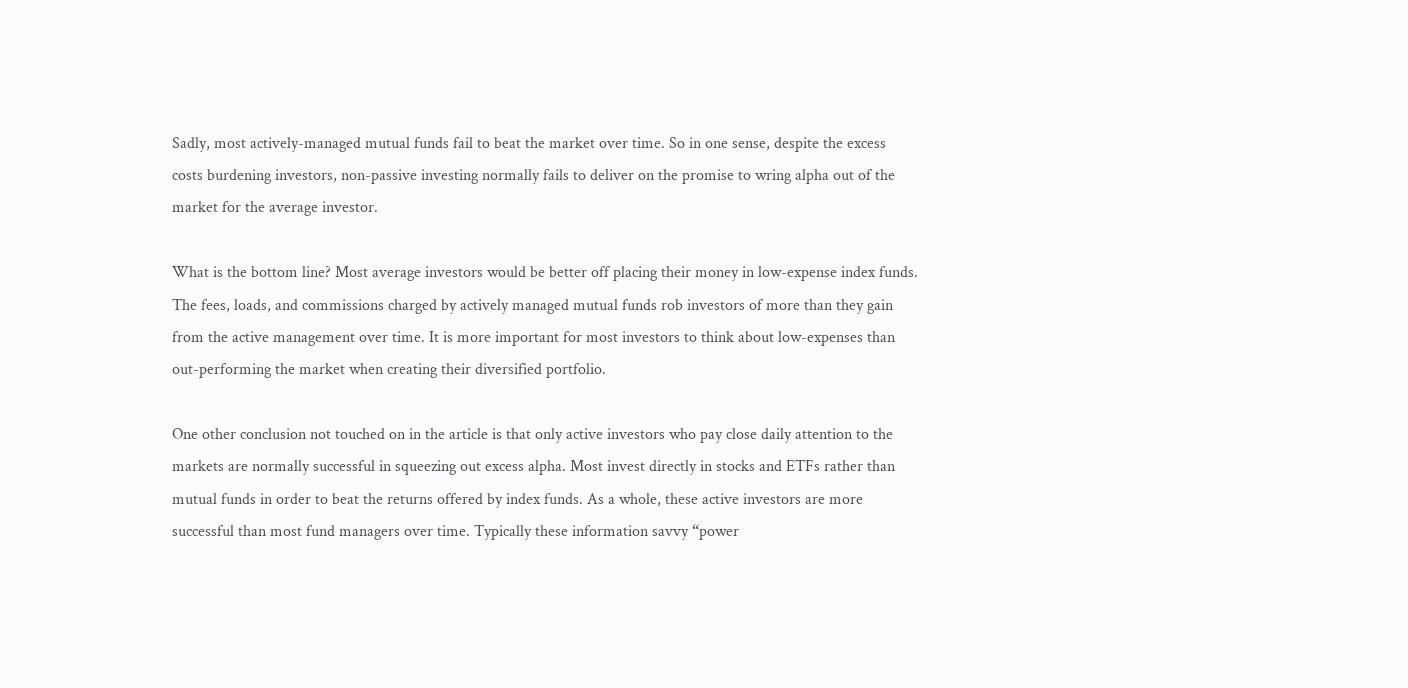Sadly, most actively-managed mutual funds fail to beat the market over time. So in one sense, despite the excess costs burdening investors, non-passive investing normally fails to deliver on the promise to wring alpha out of the market for the average investor.

What is the bottom line? Most average investors would be better off placing their money in low-expense index funds. The fees, loads, and commissions charged by actively managed mutual funds rob investors of more than they gain from the active management over time. It is more important for most investors to think about low-expenses than out-performing the market when creating their diversified portfolio.

One other conclusion not touched on in the article is that only active investors who pay close daily attention to the markets are normally successful in squeezing out excess alpha. Most invest directly in stocks and ETFs rather than mutual funds in order to beat the returns offered by index funds. As a whole, these active investors are more successful than most fund managers over time. Typically these information savvy “power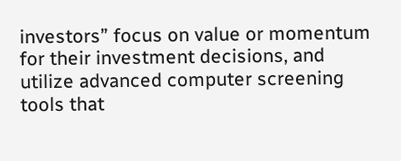investors” focus on value or momentum for their investment decisions, and utilize advanced computer screening tools that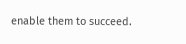enable them to succeed.